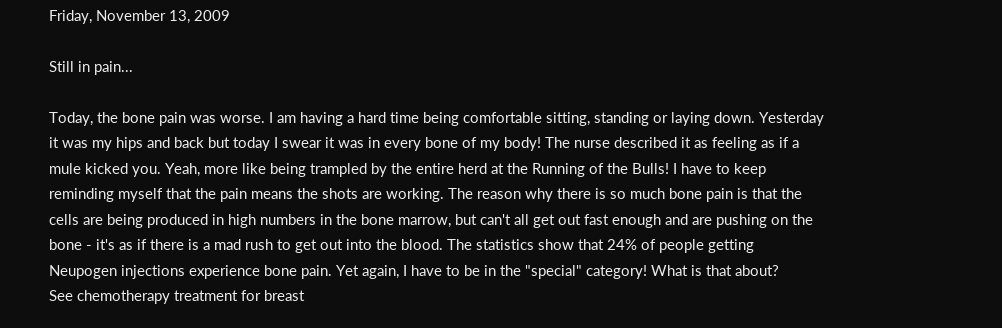Friday, November 13, 2009

Still in pain...

Today, the bone pain was worse. I am having a hard time being comfortable sitting, standing or laying down. Yesterday it was my hips and back but today I swear it was in every bone of my body! The nurse described it as feeling as if a mule kicked you. Yeah, more like being trampled by the entire herd at the Running of the Bulls! I have to keep reminding myself that the pain means the shots are working. The reason why there is so much bone pain is that the cells are being produced in high numbers in the bone marrow, but can't all get out fast enough and are pushing on the bone - it's as if there is a mad rush to get out into the blood. The statistics show that 24% of people getting Neupogen injections experience bone pain. Yet again, I have to be in the "special" category! What is that about?
See chemotherapy treatment for breast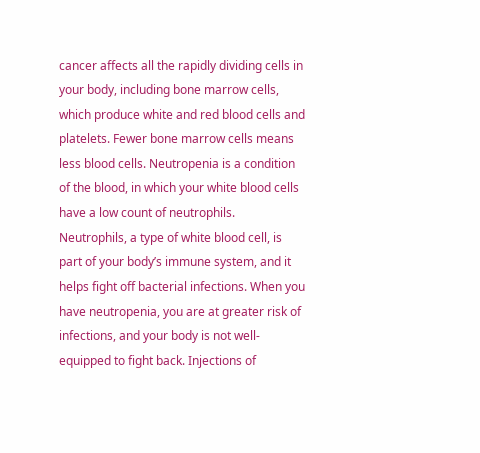cancer affects all the rapidly dividing cells in your body, including bone marrow cells, which produce white and red blood cells and platelets. Fewer bone marrow cells means less blood cells. Neutropenia is a condition of the blood, in which your white blood cells have a low count of neutrophils. Neutrophils, a type of white blood cell, is part of your body’s immune system, and it helps fight off bacterial infections. When you have neutropenia, you are at greater risk of infections, and your body is not well-equipped to fight back. Injections of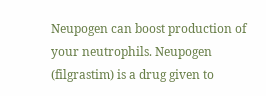Neupogen can boost production of your neutrophils. Neupogen (filgrastim) is a drug given to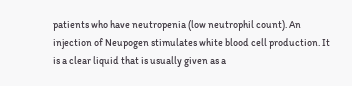patients who have neutropenia (low neutrophil count). An injection of Neupogen stimulates white blood cell production. It is a clear liquid that is usually given as a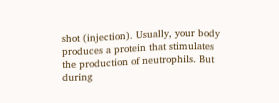shot (injection). Usually, your body produces a protein that stimulates the production of neutrophils. But during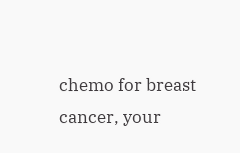chemo for breast cancer, your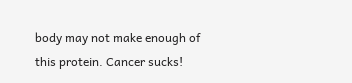body may not make enough of this protein. Cancer sucks!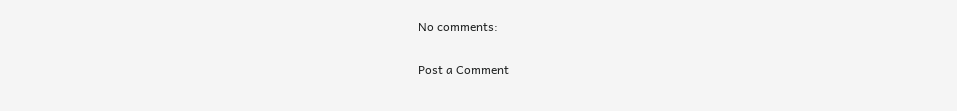No comments:

Post a Comment